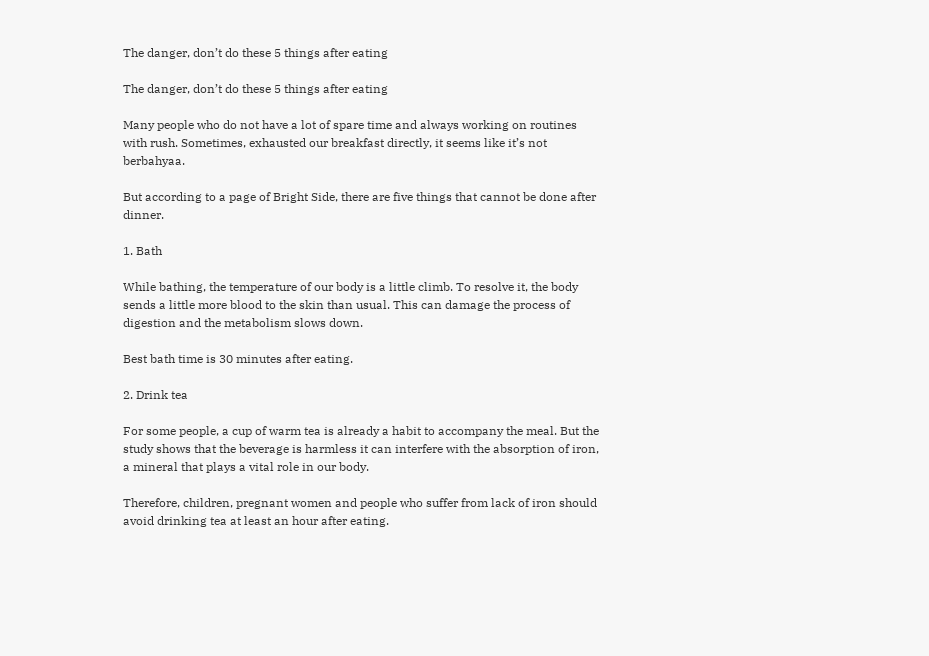The danger, don’t do these 5 things after eating

The danger, don’t do these 5 things after eating

Many people who do not have a lot of spare time and always working on routines with rush. Sometimes, exhausted our breakfast directly, it seems like it’s not berbahyaa.

But according to a page of Bright Side, there are five things that cannot be done after dinner.

1. Bath

While bathing, the temperature of our body is a little climb. To resolve it, the body sends a little more blood to the skin than usual. This can damage the process of digestion and the metabolism slows down.

Best bath time is 30 minutes after eating.

2. Drink tea

For some people, a cup of warm tea is already a habit to accompany the meal. But the study shows that the beverage is harmless it can interfere with the absorption of iron, a mineral that plays a vital role in our body.

Therefore, children, pregnant women and people who suffer from lack of iron should avoid drinking tea at least an hour after eating.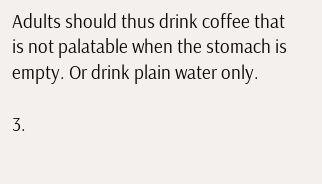Adults should thus drink coffee that is not palatable when the stomach is empty. Or drink plain water only.

3.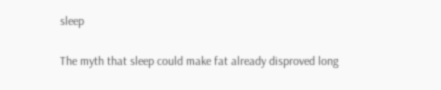sleep

The myth that sleep could make fat already disproved long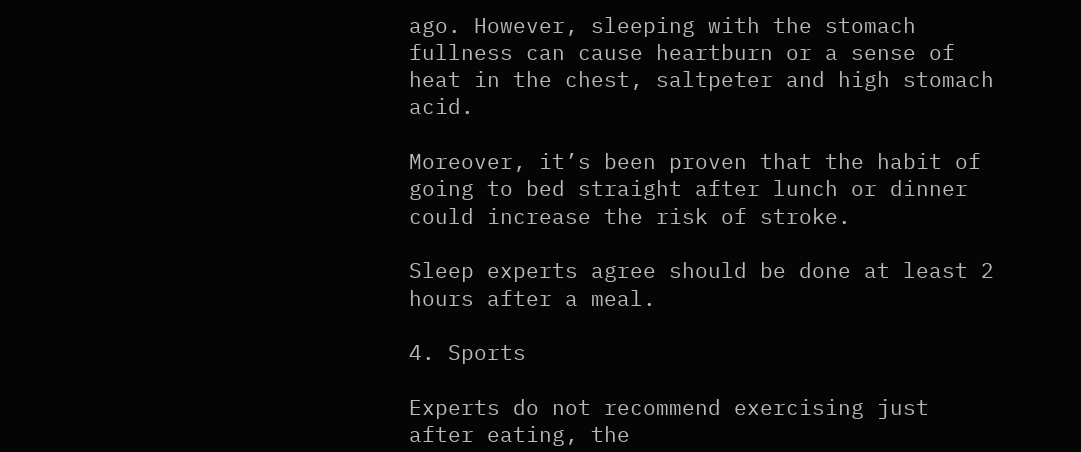ago. However, sleeping with the stomach fullness can cause heartburn or a sense of heat in the chest, saltpeter and high stomach acid.

Moreover, it’s been proven that the habit of going to bed straight after lunch or dinner could increase the risk of stroke.

Sleep experts agree should be done at least 2 hours after a meal.

4. Sports

Experts do not recommend exercising just after eating, the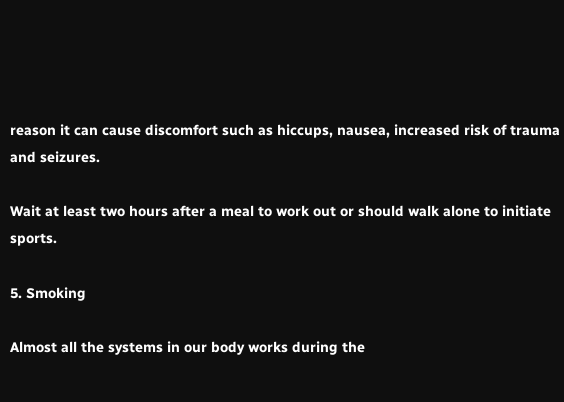reason it can cause discomfort such as hiccups, nausea, increased risk of trauma and seizures.

Wait at least two hours after a meal to work out or should walk alone to initiate sports.

5. Smoking

Almost all the systems in our body works during the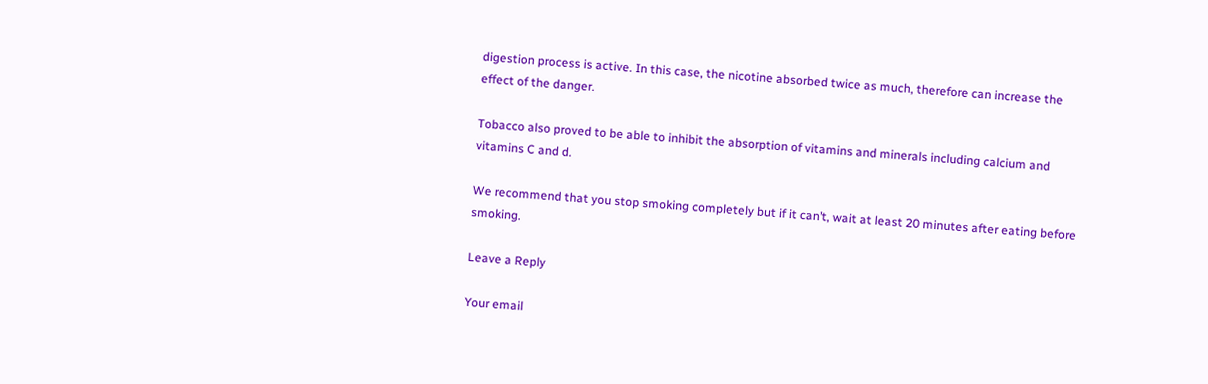digestion process is active. In this case, the nicotine absorbed twice as much, therefore can increase the effect of the danger.

Tobacco also proved to be able to inhibit the absorption of vitamins and minerals including calcium and vitamins C and d.

We recommend that you stop smoking completely but if it can’t, wait at least 20 minutes after eating before smoking.

Leave a Reply

Your email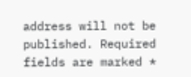address will not be published. Required fields are marked *